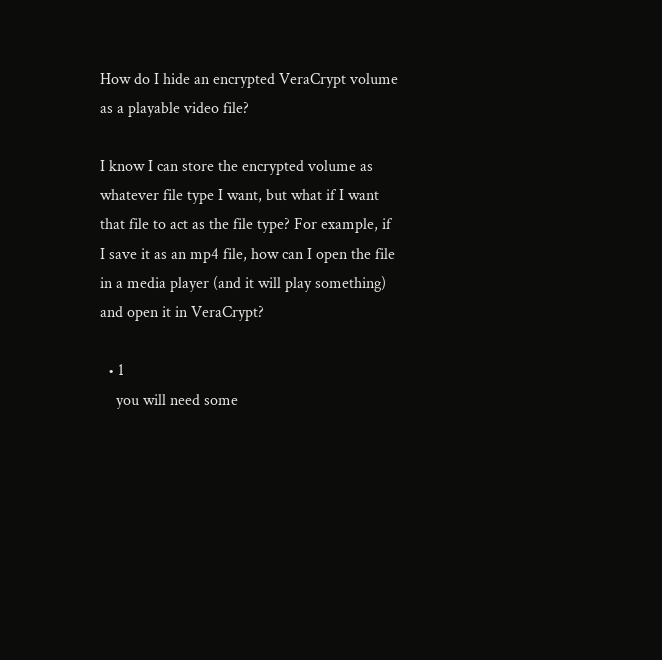How do I hide an encrypted VeraCrypt volume as a playable video file?

I know I can store the encrypted volume as whatever file type I want, but what if I want that file to act as the file type? For example, if I save it as an mp4 file, how can I open the file in a media player (and it will play something) and open it in VeraCrypt?

  • 1
    you will need some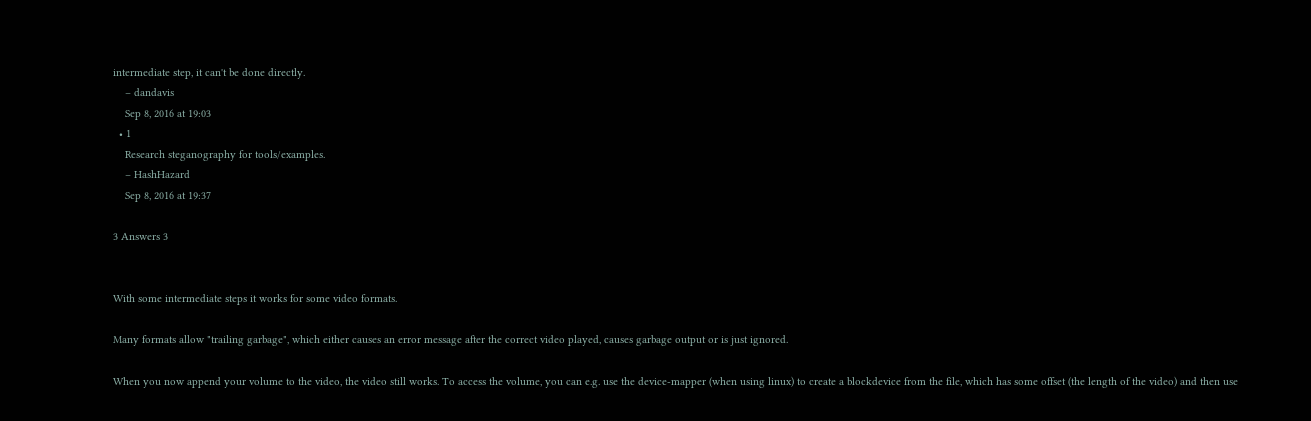intermediate step, it can't be done directly.
    – dandavis
    Sep 8, 2016 at 19:03
  • 1
    Research steganography for tools/examples.
    – HashHazard
    Sep 8, 2016 at 19:37

3 Answers 3


With some intermediate steps it works for some video formats.

Many formats allow "trailing garbage", which either causes an error message after the correct video played, causes garbage output or is just ignored.

When you now append your volume to the video, the video still works. To access the volume, you can e.g. use the device-mapper (when using linux) to create a blockdevice from the file, which has some offset (the length of the video) and then use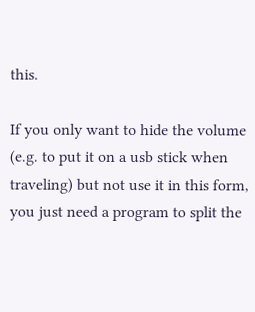this.

If you only want to hide the volume (e.g. to put it on a usb stick when traveling) but not use it in this form, you just need a program to split the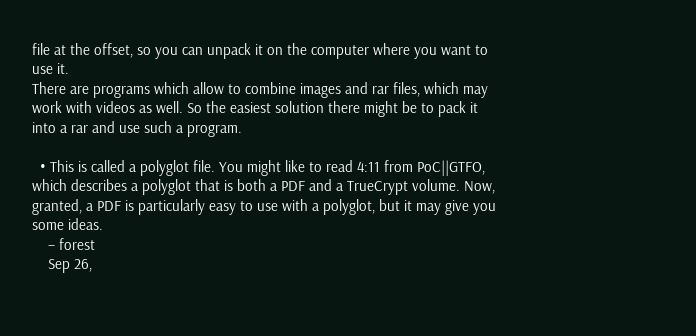file at the offset, so you can unpack it on the computer where you want to use it.
There are programs which allow to combine images and rar files, which may work with videos as well. So the easiest solution there might be to pack it into a rar and use such a program.

  • This is called a polyglot file. You might like to read 4:11 from PoC||GTFO, which describes a polyglot that is both a PDF and a TrueCrypt volume. Now, granted, a PDF is particularly easy to use with a polyglot, but it may give you some ideas.
    – forest
    Sep 26,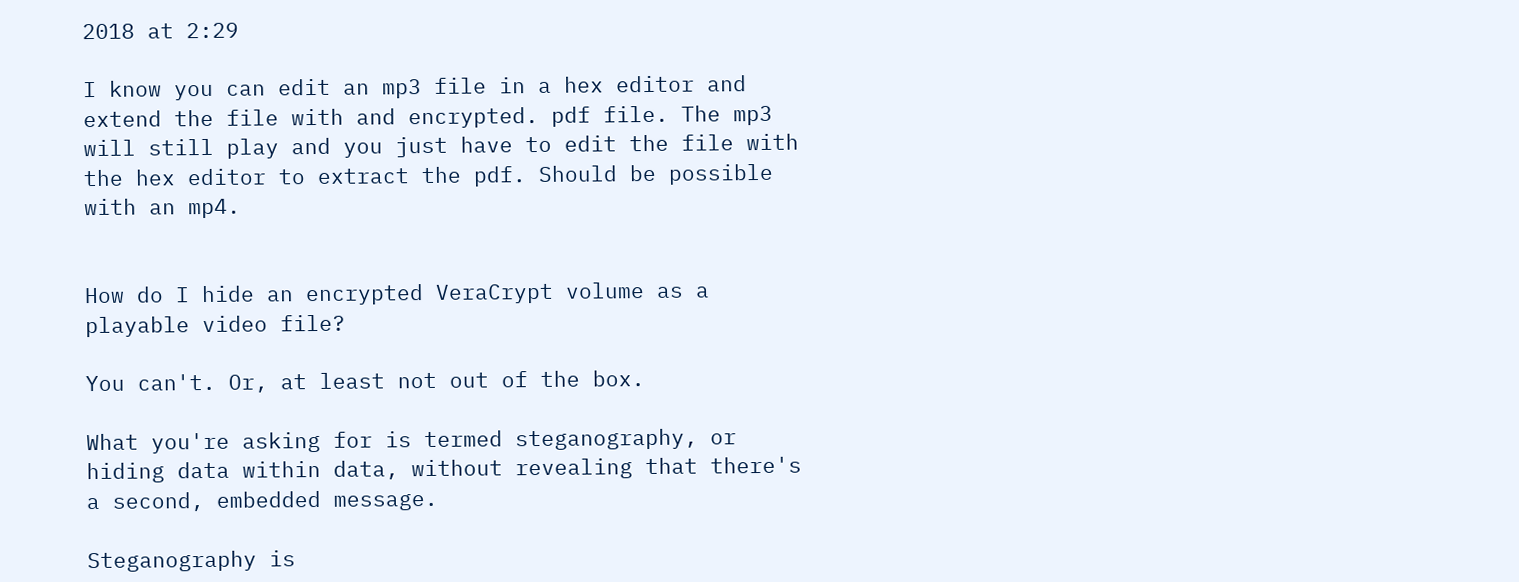2018 at 2:29

I know you can edit an mp3 file in a hex editor and extend the file with and encrypted. pdf file. The mp3 will still play and you just have to edit the file with the hex editor to extract the pdf. Should be possible with an mp4.


How do I hide an encrypted VeraCrypt volume as a playable video file?

You can't. Or, at least not out of the box.

What you're asking for is termed steganography, or hiding data within data, without revealing that there's a second, embedded message.

Steganography is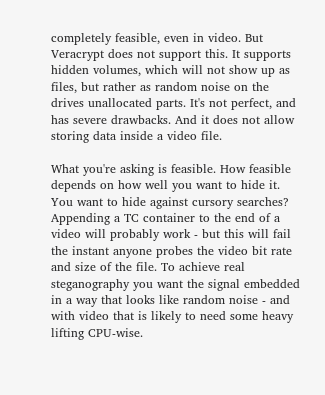completely feasible, even in video. But Veracrypt does not support this. It supports hidden volumes, which will not show up as files, but rather as random noise on the drives unallocated parts. It's not perfect, and has severe drawbacks. And it does not allow storing data inside a video file.

What you're asking is feasible. How feasible depends on how well you want to hide it. You want to hide against cursory searches? Appending a TC container to the end of a video will probably work - but this will fail the instant anyone probes the video bit rate and size of the file. To achieve real steganography you want the signal embedded in a way that looks like random noise - and with video that is likely to need some heavy lifting CPU-wise.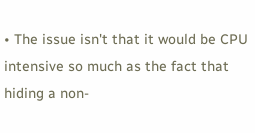• The issue isn't that it would be CPU intensive so much as the fact that hiding a non-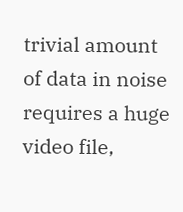trivial amount of data in noise requires a huge video file,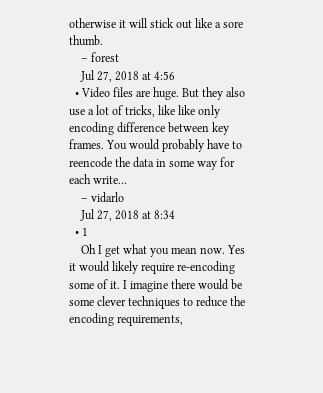otherwise it will stick out like a sore thumb.
    – forest
    Jul 27, 2018 at 4:56
  • Video files are huge. But they also use a lot of tricks, like like only encoding difference between key frames. You would probably have to reencode the data in some way for each write...
    – vidarlo
    Jul 27, 2018 at 8:34
  • 1
    Oh I get what you mean now. Yes it would likely require re-encoding some of it. I imagine there would be some clever techniques to reduce the encoding requirements,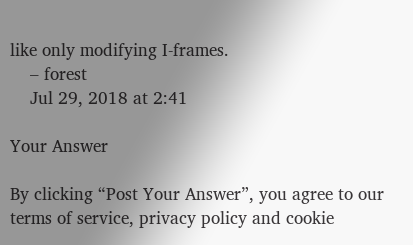like only modifying I-frames.
    – forest
    Jul 29, 2018 at 2:41

Your Answer

By clicking “Post Your Answer”, you agree to our terms of service, privacy policy and cookie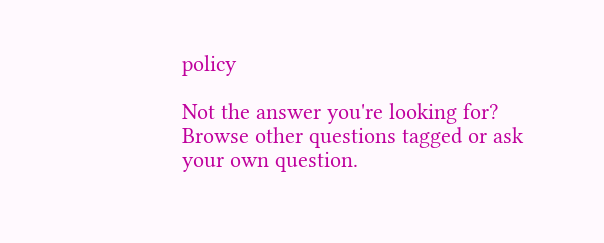policy

Not the answer you're looking for? Browse other questions tagged or ask your own question.